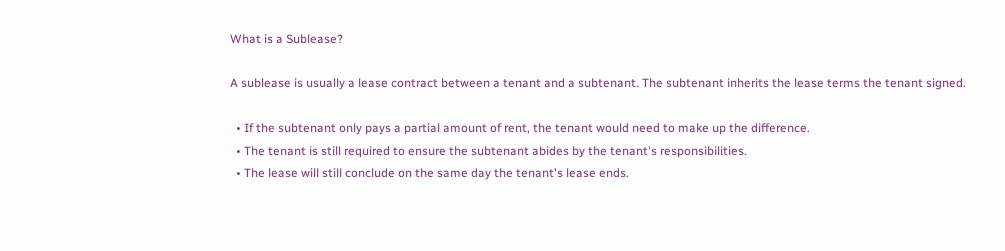What is a Sublease?

A sublease is usually a lease contract between a tenant and a subtenant. The subtenant inherits the lease terms the tenant signed.

  • If the subtenant only pays a partial amount of rent, the tenant would need to make up the difference.
  • The tenant is still required to ensure the subtenant abides by the tenant's responsibilities.
  • The lease will still conclude on the same day the tenant's lease ends.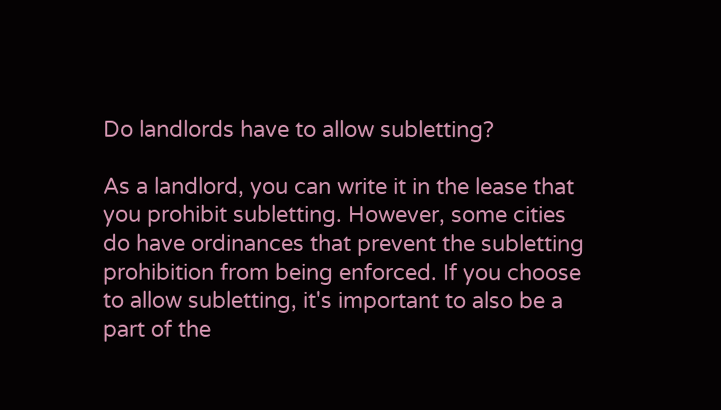Do landlords have to allow subletting?

As a landlord, you can write it in the lease that you prohibit subletting. However, some cities do have ordinances that prevent the subletting prohibition from being enforced. If you choose to allow subletting, it's important to also be a part of the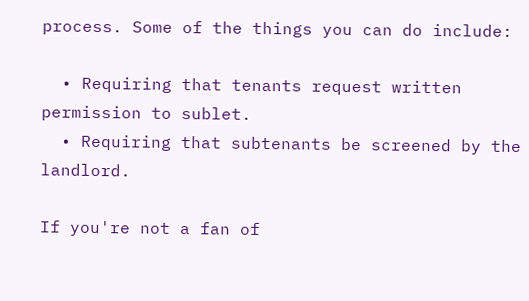process. Some of the things you can do include:

  • Requiring that tenants request written permission to sublet.
  • Requiring that subtenants be screened by the landlord.

If you're not a fan of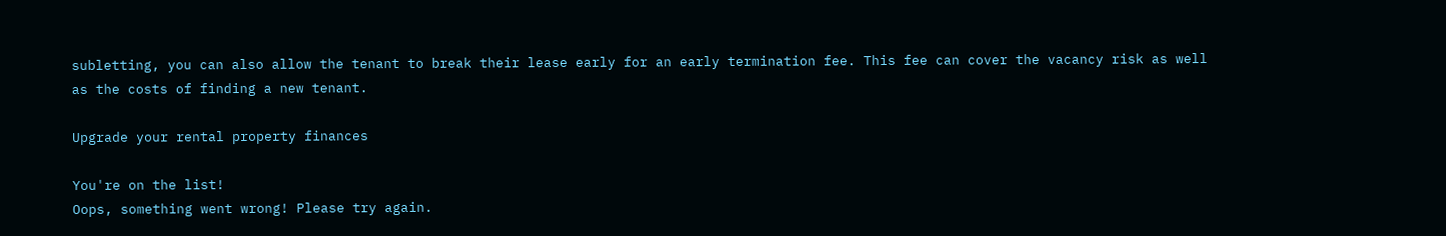subletting, you can also allow the tenant to break their lease early for an early termination fee. This fee can cover the vacancy risk as well as the costs of finding a new tenant.

Upgrade your rental property finances

You're on the list!
Oops, something went wrong! Please try again.